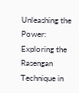Unleashing the Power: Exploring the Rasengan Technique in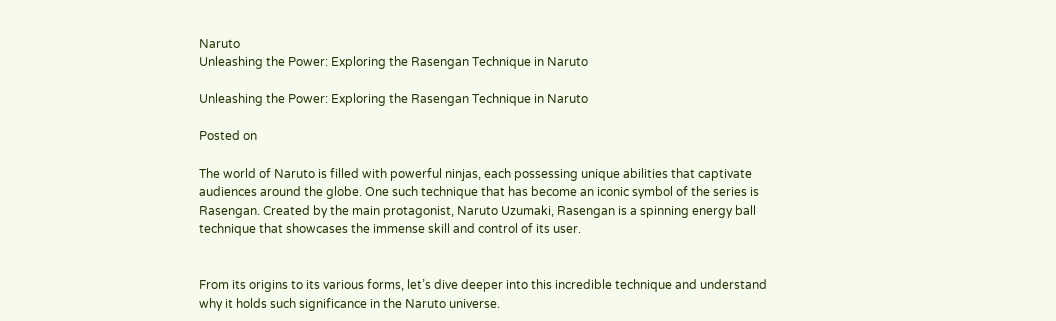Naruto
Unleashing the Power: Exploring the Rasengan Technique in Naruto

Unleashing the Power: Exploring the Rasengan Technique in Naruto

Posted on

The world of Naruto is filled with powerful ninjas, each possessing unique abilities that captivate audiences around the globe. One such technique that has become an iconic symbol of the series is Rasengan. Created by the main protagonist, Naruto Uzumaki, Rasengan is a spinning energy ball technique that showcases the immense skill and control of its user.


From its origins to its various forms, let’s dive deeper into this incredible technique and understand why it holds such significance in the Naruto universe.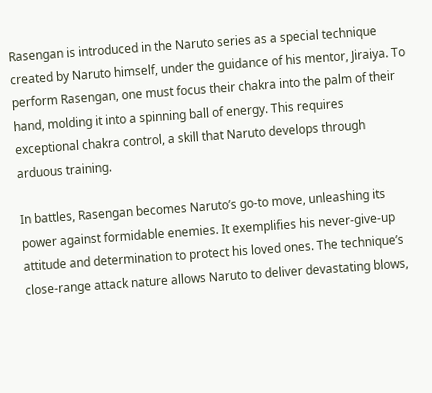Rasengan is introduced in the Naruto series as a special technique created by Naruto himself, under the guidance of his mentor, Jiraiya. To perform Rasengan, one must focus their chakra into the palm of their hand, molding it into a spinning ball of energy. This requires exceptional chakra control, a skill that Naruto develops through arduous training.

In battles, Rasengan becomes Naruto’s go-to move, unleashing its power against formidable enemies. It exemplifies his never-give-up attitude and determination to protect his loved ones. The technique’s close-range attack nature allows Naruto to deliver devastating blows,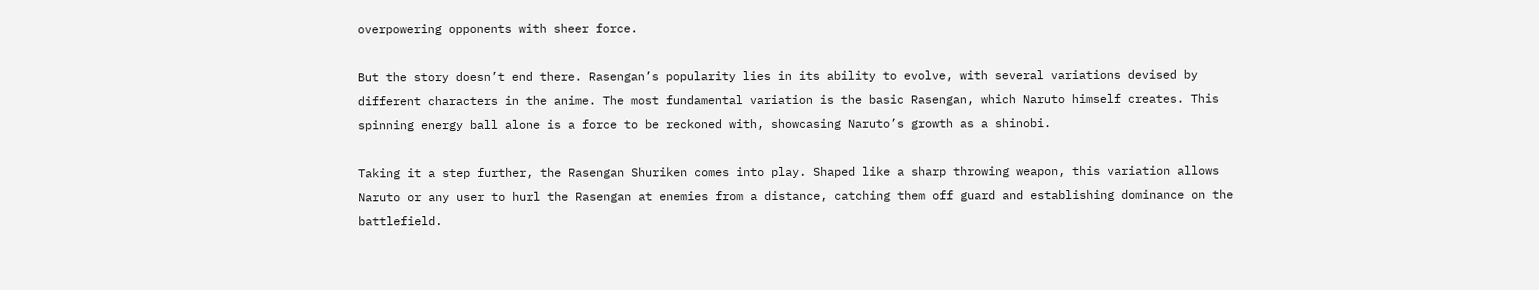overpowering opponents with sheer force.

But the story doesn’t end there. Rasengan’s popularity lies in its ability to evolve, with several variations devised by different characters in the anime. The most fundamental variation is the basic Rasengan, which Naruto himself creates. This spinning energy ball alone is a force to be reckoned with, showcasing Naruto’s growth as a shinobi.

Taking it a step further, the Rasengan Shuriken comes into play. Shaped like a sharp throwing weapon, this variation allows Naruto or any user to hurl the Rasengan at enemies from a distance, catching them off guard and establishing dominance on the battlefield.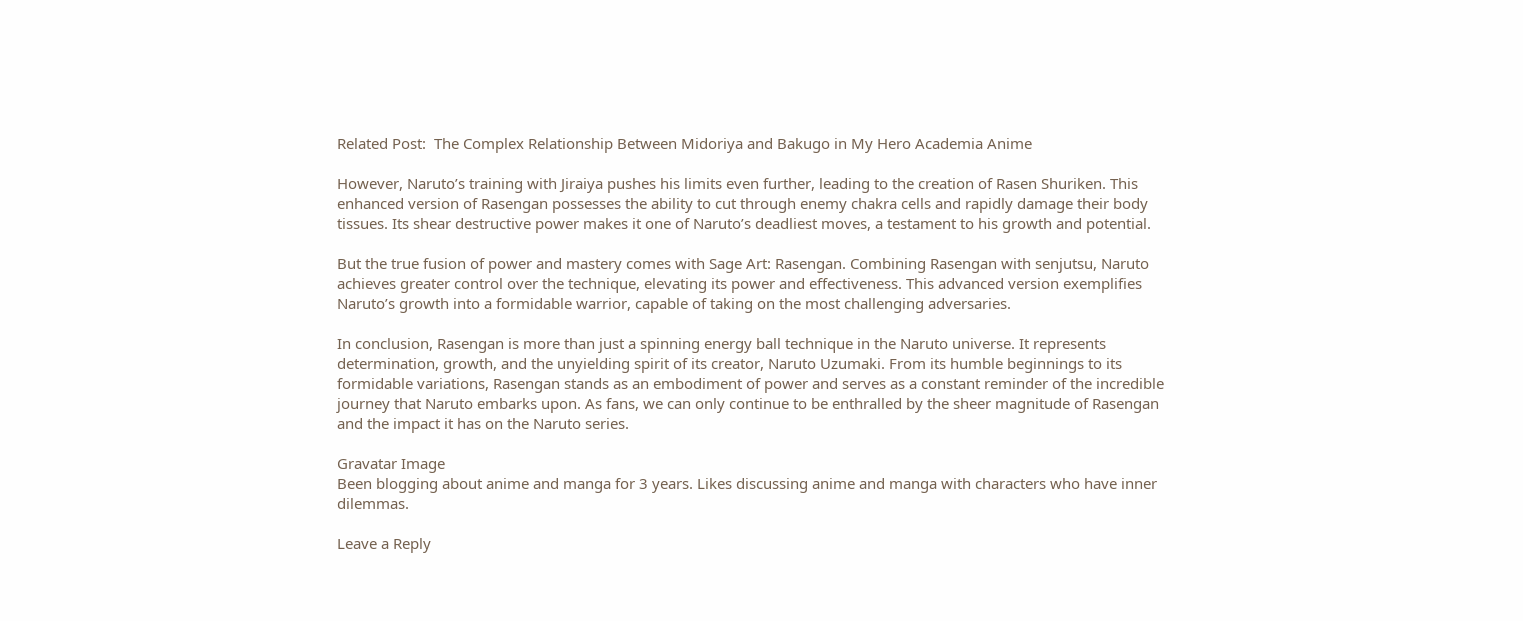Related Post:  The Complex Relationship Between Midoriya and Bakugo in My Hero Academia Anime

However, Naruto’s training with Jiraiya pushes his limits even further, leading to the creation of Rasen Shuriken. This enhanced version of Rasengan possesses the ability to cut through enemy chakra cells and rapidly damage their body tissues. Its shear destructive power makes it one of Naruto’s deadliest moves, a testament to his growth and potential.

But the true fusion of power and mastery comes with Sage Art: Rasengan. Combining Rasengan with senjutsu, Naruto achieves greater control over the technique, elevating its power and effectiveness. This advanced version exemplifies Naruto’s growth into a formidable warrior, capable of taking on the most challenging adversaries.

In conclusion, Rasengan is more than just a spinning energy ball technique in the Naruto universe. It represents determination, growth, and the unyielding spirit of its creator, Naruto Uzumaki. From its humble beginnings to its formidable variations, Rasengan stands as an embodiment of power and serves as a constant reminder of the incredible journey that Naruto embarks upon. As fans, we can only continue to be enthralled by the sheer magnitude of Rasengan and the impact it has on the Naruto series.

Gravatar Image
Been blogging about anime and manga for 3 years. Likes discussing anime and manga with characters who have inner dilemmas.

Leave a Reply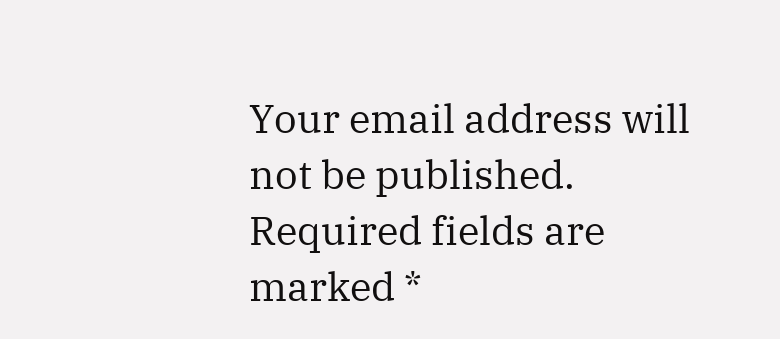Your email address will not be published. Required fields are marked *